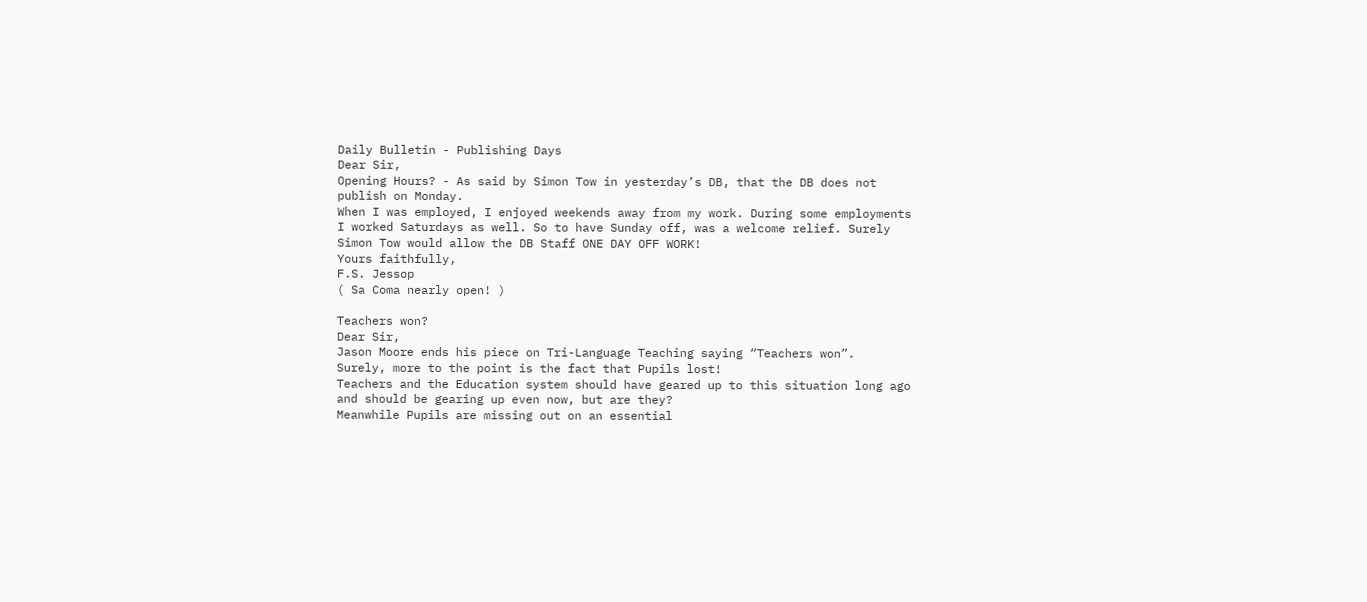Daily Bulletin - Publishing Days
Dear Sir,
Opening Hours? - As said by Simon Tow in yesterday’s DB, that the DB does not publish on Monday.
When I was employed, I enjoyed weekends away from my work. During some employments I worked Saturdays as well. So to have Sunday off, was a welcome relief. Surely Simon Tow would allow the DB Staff ONE DAY OFF WORK!
Yours faithfully,
F.S. Jessop
( Sa Coma nearly open! )

Teachers won?
Dear Sir,
Jason Moore ends his piece on Tri-Language Teaching saying “Teachers won”.
Surely, more to the point is the fact that Pupils lost!
Teachers and the Education system should have geared up to this situation long ago and should be gearing up even now, but are they?
Meanwhile Pupils are missing out on an essential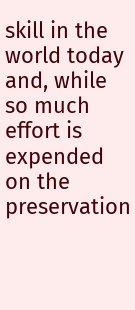skill in the world today and, while so much effort is expended on the preservation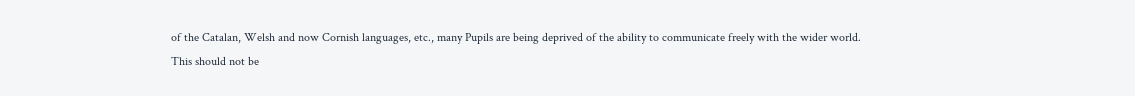of the Catalan, Welsh and now Cornish languages, etc., many Pupils are being deprived of the ability to communicate freely with the wider world.
This should not be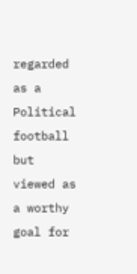regarded as a Political football but viewed as a worthy goal for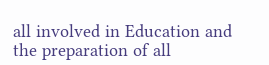all involved in Education and the preparation of all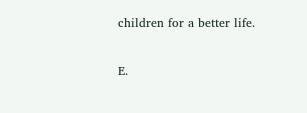children for a better life.

E.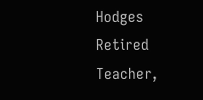Hodges
Retired Teacher,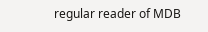regular reader of MDB